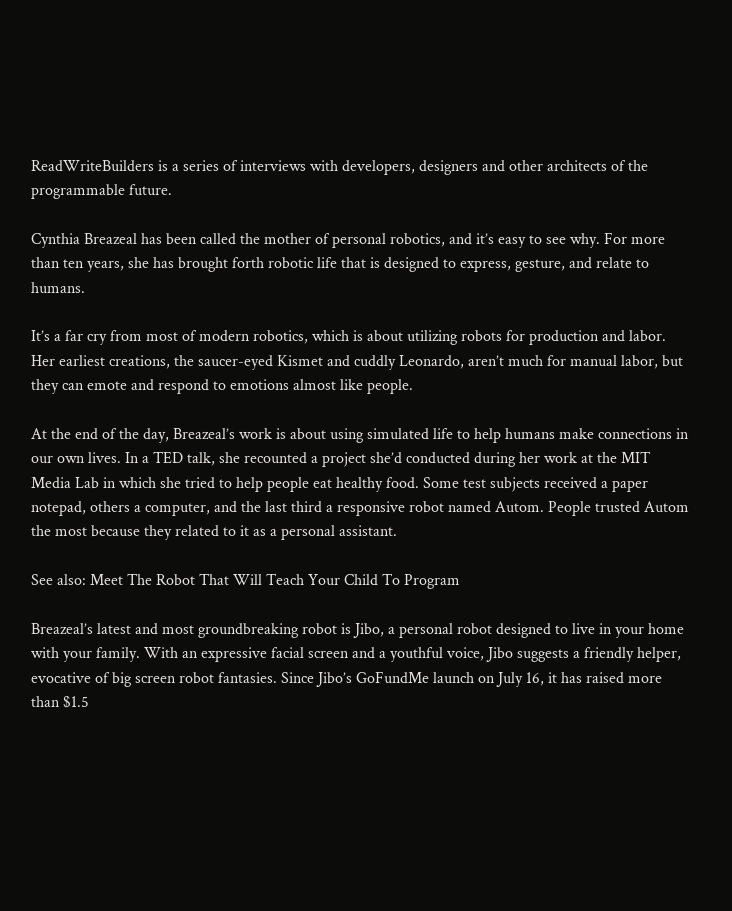ReadWriteBuilders is a series of interviews with developers, designers and other architects of the programmable future.

Cynthia Breazeal has been called the mother of personal robotics, and it’s easy to see why. For more than ten years, she has brought forth robotic life that is designed to express, gesture, and relate to humans.

It’s a far cry from most of modern robotics, which is about utilizing robots for production and labor. Her earliest creations, the saucer-eyed Kismet and cuddly Leonardo, aren’t much for manual labor, but they can emote and respond to emotions almost like people.

At the end of the day, Breazeal’s work is about using simulated life to help humans make connections in our own lives. In a TED talk, she recounted a project she’d conducted during her work at the MIT Media Lab in which she tried to help people eat healthy food. Some test subjects received a paper notepad, others a computer, and the last third a responsive robot named Autom. People trusted Autom the most because they related to it as a personal assistant.

See also: Meet The Robot That Will Teach Your Child To Program

Breazeal’s latest and most groundbreaking robot is Jibo, a personal robot designed to live in your home with your family. With an expressive facial screen and a youthful voice, Jibo suggests a friendly helper, evocative of big screen robot fantasies. Since Jibo’s GoFundMe launch on July 16, it has raised more than $1.5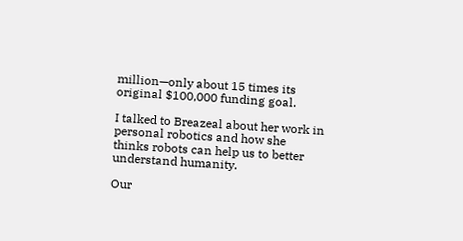million—only about 15 times its original $100,000 funding goal.

I talked to Breazeal about her work in personal robotics and how she thinks robots can help us to better understand humanity.

Our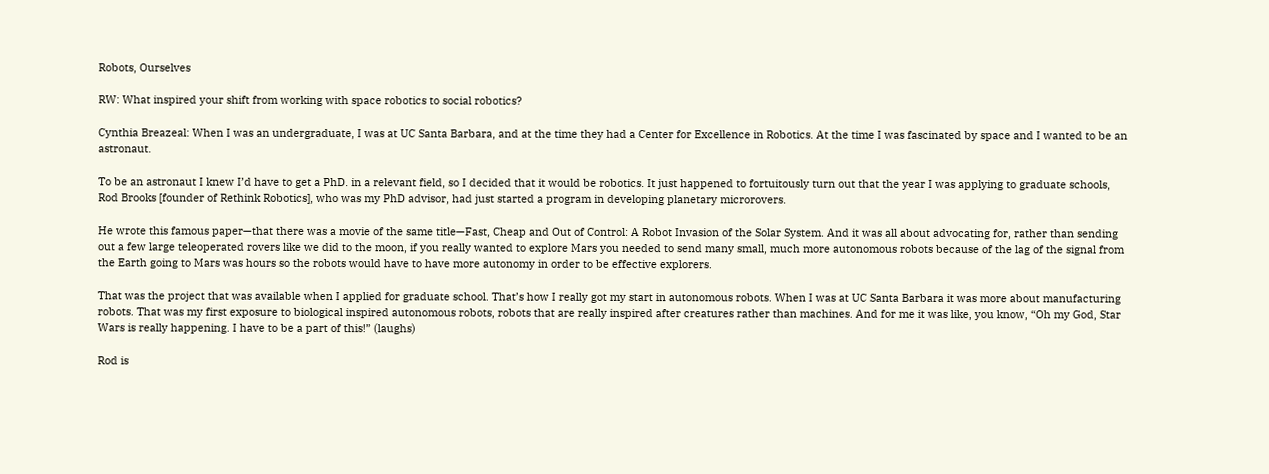Robots, Ourselves

RW: What inspired your shift from working with space robotics to social robotics?

Cynthia Breazeal: When I was an undergraduate, I was at UC Santa Barbara, and at the time they had a Center for Excellence in Robotics. At the time I was fascinated by space and I wanted to be an astronaut.

To be an astronaut I knew I’d have to get a PhD. in a relevant field, so I decided that it would be robotics. It just happened to fortuitously turn out that the year I was applying to graduate schools, Rod Brooks [founder of Rethink Robotics], who was my PhD advisor, had just started a program in developing planetary microrovers.

He wrote this famous paper—that there was a movie of the same title—Fast, Cheap and Out of Control: A Robot Invasion of the Solar System. And it was all about advocating for, rather than sending out a few large teleoperated rovers like we did to the moon, if you really wanted to explore Mars you needed to send many small, much more autonomous robots because of the lag of the signal from the Earth going to Mars was hours so the robots would have to have more autonomy in order to be effective explorers.

That was the project that was available when I applied for graduate school. That’s how I really got my start in autonomous robots. When I was at UC Santa Barbara it was more about manufacturing robots. That was my first exposure to biological inspired autonomous robots, robots that are really inspired after creatures rather than machines. And for me it was like, you know, “Oh my God, Star Wars is really happening. I have to be a part of this!” (laughs)

Rod is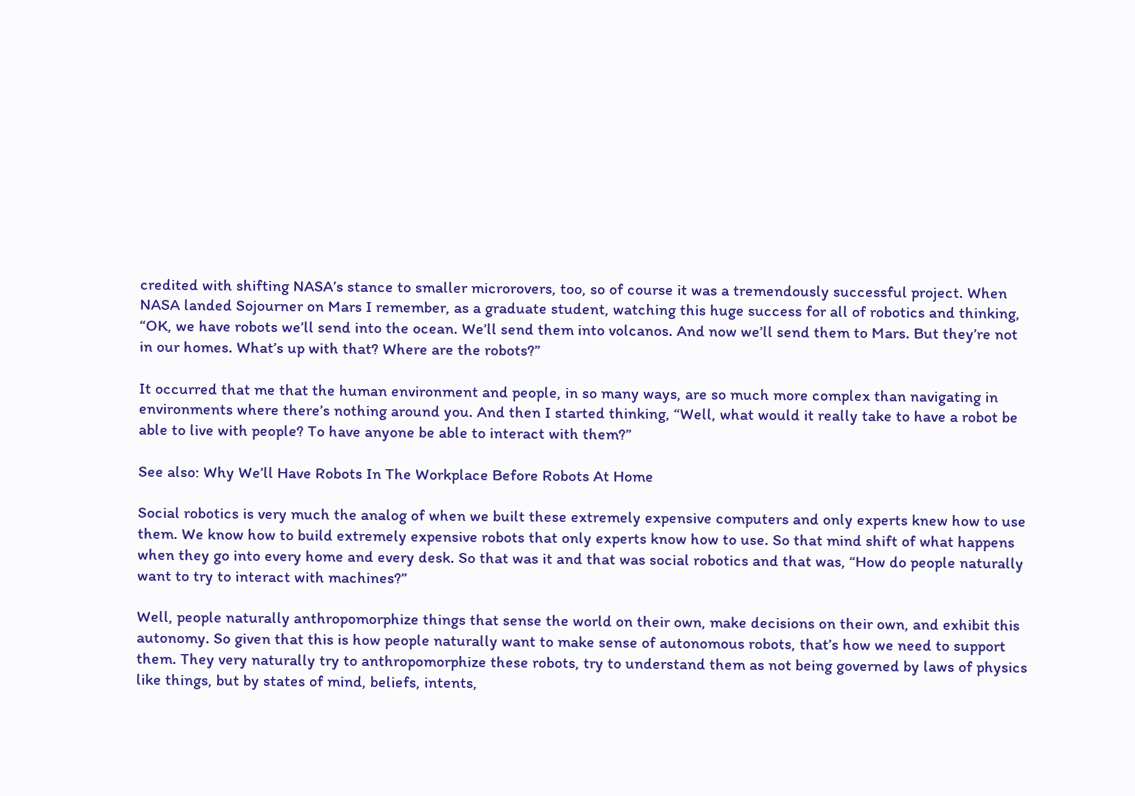credited with shifting NASA’s stance to smaller microrovers, too, so of course it was a tremendously successful project. When NASA landed Sojourner on Mars I remember, as a graduate student, watching this huge success for all of robotics and thinking, “OK, we have robots we’ll send into the ocean. We’ll send them into volcanos. And now we’ll send them to Mars. But they’re not in our homes. What’s up with that? Where are the robots?”

It occurred that me that the human environment and people, in so many ways, are so much more complex than navigating in environments where there’s nothing around you. And then I started thinking, “Well, what would it really take to have a robot be able to live with people? To have anyone be able to interact with them?”

See also: Why We’ll Have Robots In The Workplace Before Robots At Home

Social robotics is very much the analog of when we built these extremely expensive computers and only experts knew how to use them. We know how to build extremely expensive robots that only experts know how to use. So that mind shift of what happens when they go into every home and every desk. So that was it and that was social robotics and that was, “How do people naturally want to try to interact with machines?”

Well, people naturally anthropomorphize things that sense the world on their own, make decisions on their own, and exhibit this autonomy. So given that this is how people naturally want to make sense of autonomous robots, that’s how we need to support them. They very naturally try to anthropomorphize these robots, try to understand them as not being governed by laws of physics like things, but by states of mind, beliefs, intents,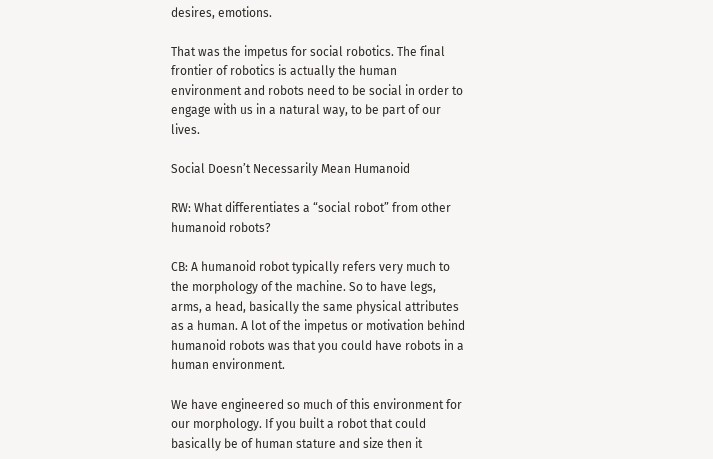desires, emotions.

That was the impetus for social robotics. The final frontier of robotics is actually the human environment and robots need to be social in order to engage with us in a natural way, to be part of our lives.

Social Doesn’t Necessarily Mean Humanoid

RW: What differentiates a “social robot” from other humanoid robots?

CB: A humanoid robot typically refers very much to the morphology of the machine. So to have legs, arms, a head, basically the same physical attributes as a human. A lot of the impetus or motivation behind humanoid robots was that you could have robots in a human environment.

We have engineered so much of this environment for our morphology. If you built a robot that could basically be of human stature and size then it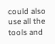could also use all the tools and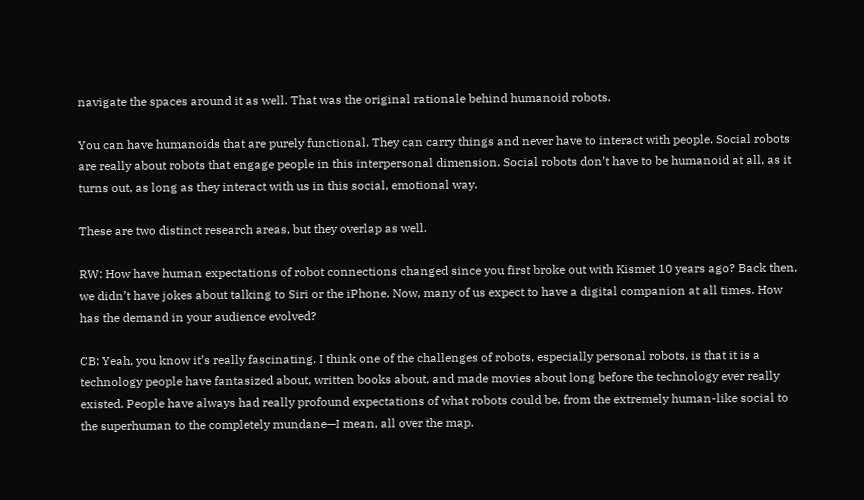navigate the spaces around it as well. That was the original rationale behind humanoid robots.

You can have humanoids that are purely functional. They can carry things and never have to interact with people. Social robots are really about robots that engage people in this interpersonal dimension. Social robots don’t have to be humanoid at all, as it turns out, as long as they interact with us in this social, emotional way.

These are two distinct research areas, but they overlap as well.

RW: How have human expectations of robot connections changed since you first broke out with Kismet 10 years ago? Back then, we didn’t have jokes about talking to Siri or the iPhone. Now, many of us expect to have a digital companion at all times. How has the demand in your audience evolved?

CB: Yeah, you know it’s really fascinating. I think one of the challenges of robots, especially personal robots, is that it is a technology people have fantasized about, written books about, and made movies about long before the technology ever really existed. People have always had really profound expectations of what robots could be, from the extremely human-like social to the superhuman to the completely mundane—I mean, all over the map.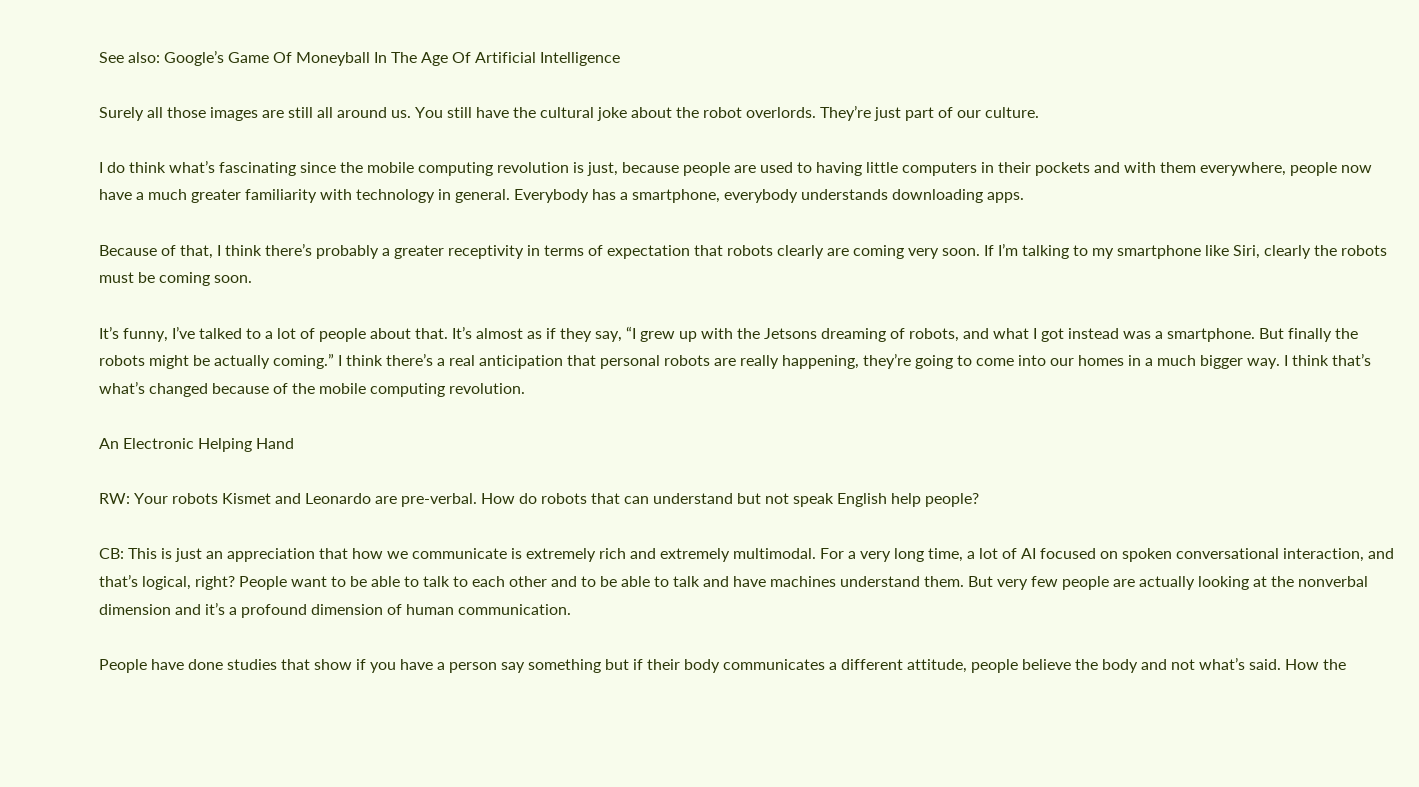See also: Google’s Game Of Moneyball In The Age Of Artificial Intelligence

Surely all those images are still all around us. You still have the cultural joke about the robot overlords. They’re just part of our culture.

I do think what’s fascinating since the mobile computing revolution is just, because people are used to having little computers in their pockets and with them everywhere, people now have a much greater familiarity with technology in general. Everybody has a smartphone, everybody understands downloading apps.

Because of that, I think there’s probably a greater receptivity in terms of expectation that robots clearly are coming very soon. If I’m talking to my smartphone like Siri, clearly the robots must be coming soon.

It’s funny, I’ve talked to a lot of people about that. It’s almost as if they say, “I grew up with the Jetsons dreaming of robots, and what I got instead was a smartphone. But finally the robots might be actually coming.” I think there’s a real anticipation that personal robots are really happening, they’re going to come into our homes in a much bigger way. I think that’s what’s changed because of the mobile computing revolution.

An Electronic Helping Hand

RW: Your robots Kismet and Leonardo are pre-verbal. How do robots that can understand but not speak English help people?

CB: This is just an appreciation that how we communicate is extremely rich and extremely multimodal. For a very long time, a lot of AI focused on spoken conversational interaction, and that’s logical, right? People want to be able to talk to each other and to be able to talk and have machines understand them. But very few people are actually looking at the nonverbal dimension and it’s a profound dimension of human communication.

People have done studies that show if you have a person say something but if their body communicates a different attitude, people believe the body and not what’s said. How the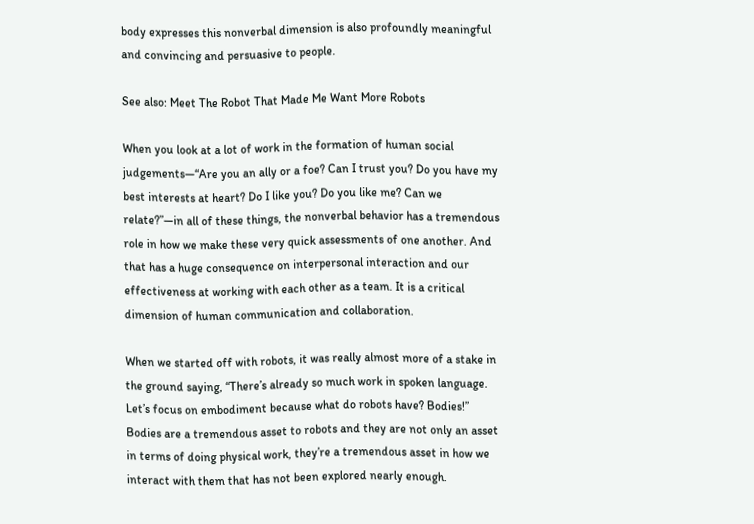body expresses this nonverbal dimension is also profoundly meaningful and convincing and persuasive to people.

See also: Meet The Robot That Made Me Want More Robots

When you look at a lot of work in the formation of human social judgements—“Are you an ally or a foe? Can I trust you? Do you have my best interests at heart? Do I like you? Do you like me? Can we relate?”—in all of these things, the nonverbal behavior has a tremendous role in how we make these very quick assessments of one another. And that has a huge consequence on interpersonal interaction and our effectiveness at working with each other as a team. It is a critical dimension of human communication and collaboration.

When we started off with robots, it was really almost more of a stake in the ground saying, “There’s already so much work in spoken language. Let’s focus on embodiment because what do robots have? Bodies!” Bodies are a tremendous asset to robots and they are not only an asset in terms of doing physical work, they’re a tremendous asset in how we interact with them that has not been explored nearly enough.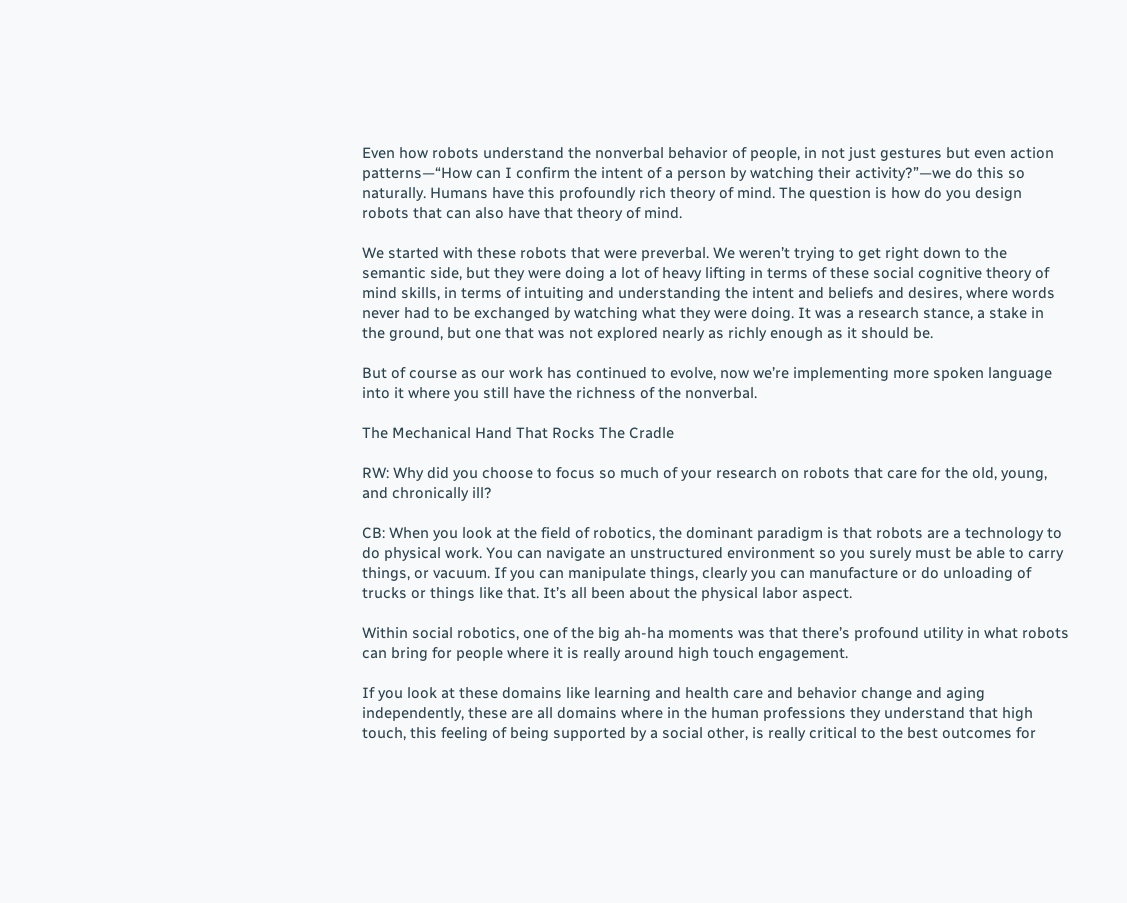Even how robots understand the nonverbal behavior of people, in not just gestures but even action patterns—“How can I confirm the intent of a person by watching their activity?”—we do this so naturally. Humans have this profoundly rich theory of mind. The question is how do you design robots that can also have that theory of mind.

We started with these robots that were preverbal. We weren’t trying to get right down to the semantic side, but they were doing a lot of heavy lifting in terms of these social cognitive theory of mind skills, in terms of intuiting and understanding the intent and beliefs and desires, where words never had to be exchanged by watching what they were doing. It was a research stance, a stake in the ground, but one that was not explored nearly as richly enough as it should be.

But of course as our work has continued to evolve, now we’re implementing more spoken language into it where you still have the richness of the nonverbal.

The Mechanical Hand That Rocks The Cradle

RW: Why did you choose to focus so much of your research on robots that care for the old, young, and chronically ill?

CB: When you look at the field of robotics, the dominant paradigm is that robots are a technology to do physical work. You can navigate an unstructured environment so you surely must be able to carry things, or vacuum. If you can manipulate things, clearly you can manufacture or do unloading of trucks or things like that. It’s all been about the physical labor aspect.

Within social robotics, one of the big ah-ha moments was that there’s profound utility in what robots can bring for people where it is really around high touch engagement.

If you look at these domains like learning and health care and behavior change and aging independently, these are all domains where in the human professions they understand that high touch, this feeling of being supported by a social other, is really critical to the best outcomes for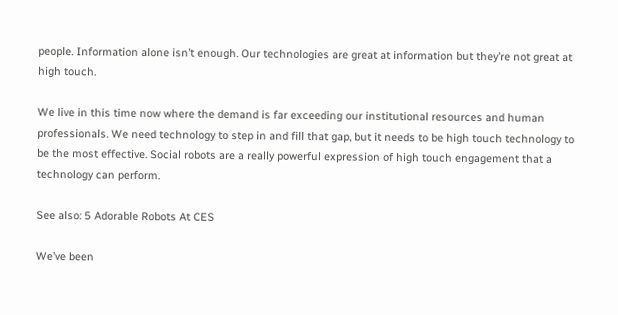people. Information alone isn’t enough. Our technologies are great at information but they’re not great at high touch.

We live in this time now where the demand is far exceeding our institutional resources and human professionals. We need technology to step in and fill that gap, but it needs to be high touch technology to be the most effective. Social robots are a really powerful expression of high touch engagement that a technology can perform.

See also: 5 Adorable Robots At CES

We’ve been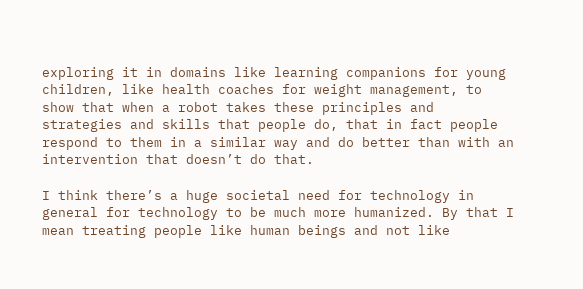exploring it in domains like learning companions for young children, like health coaches for weight management, to show that when a robot takes these principles and strategies and skills that people do, that in fact people respond to them in a similar way and do better than with an intervention that doesn’t do that.

I think there’s a huge societal need for technology in general for technology to be much more humanized. By that I mean treating people like human beings and not like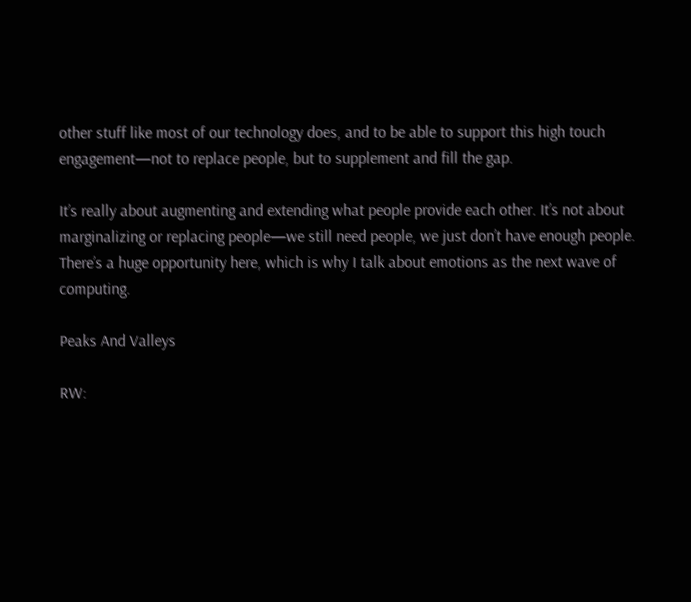other stuff like most of our technology does, and to be able to support this high touch engagement—not to replace people, but to supplement and fill the gap.

It’s really about augmenting and extending what people provide each other. It’s not about marginalizing or replacing people—we still need people, we just don’t have enough people. There’s a huge opportunity here, which is why I talk about emotions as the next wave of computing.

Peaks And Valleys

RW: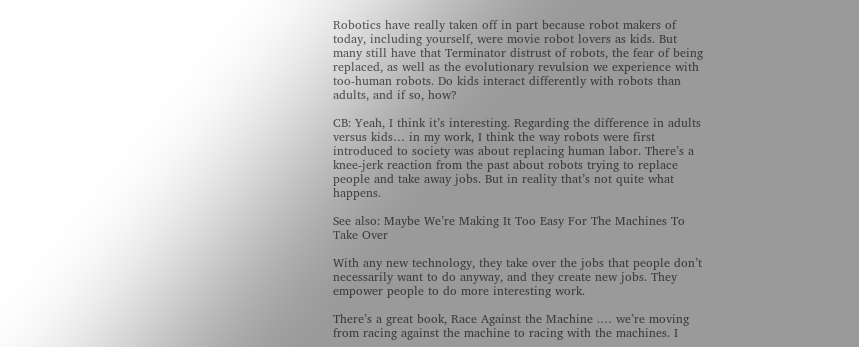Robotics have really taken off in part because robot makers of today, including yourself, were movie robot lovers as kids. But many still have that Terminator distrust of robots, the fear of being replaced, as well as the evolutionary revulsion we experience with too-human robots. Do kids interact differently with robots than adults, and if so, how?

CB: Yeah, I think it’s interesting. Regarding the difference in adults versus kids… in my work, I think the way robots were first introduced to society was about replacing human labor. There’s a knee-jerk reaction from the past about robots trying to replace people and take away jobs. But in reality that’s not quite what happens.

See also: Maybe We’re Making It Too Easy For The Machines To Take Over

With any new technology, they take over the jobs that people don’t necessarily want to do anyway, and they create new jobs. They empower people to do more interesting work.

There’s a great book, Race Against the Machine .… we’re moving from racing against the machine to racing with the machines. I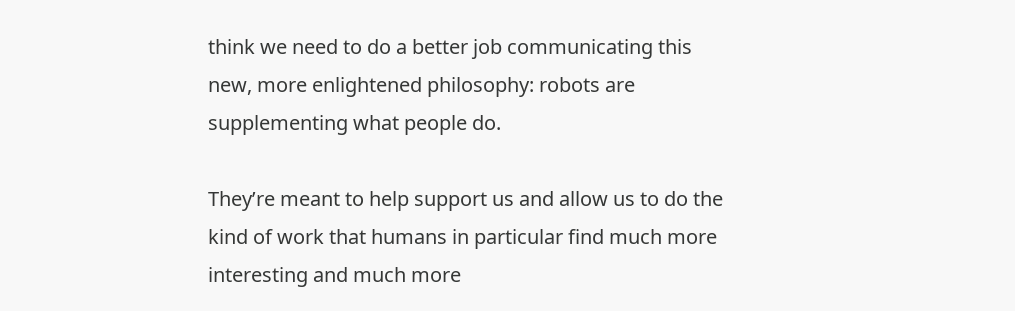think we need to do a better job communicating this new, more enlightened philosophy: robots are supplementing what people do.

They’re meant to help support us and allow us to do the kind of work that humans in particular find much more interesting and much more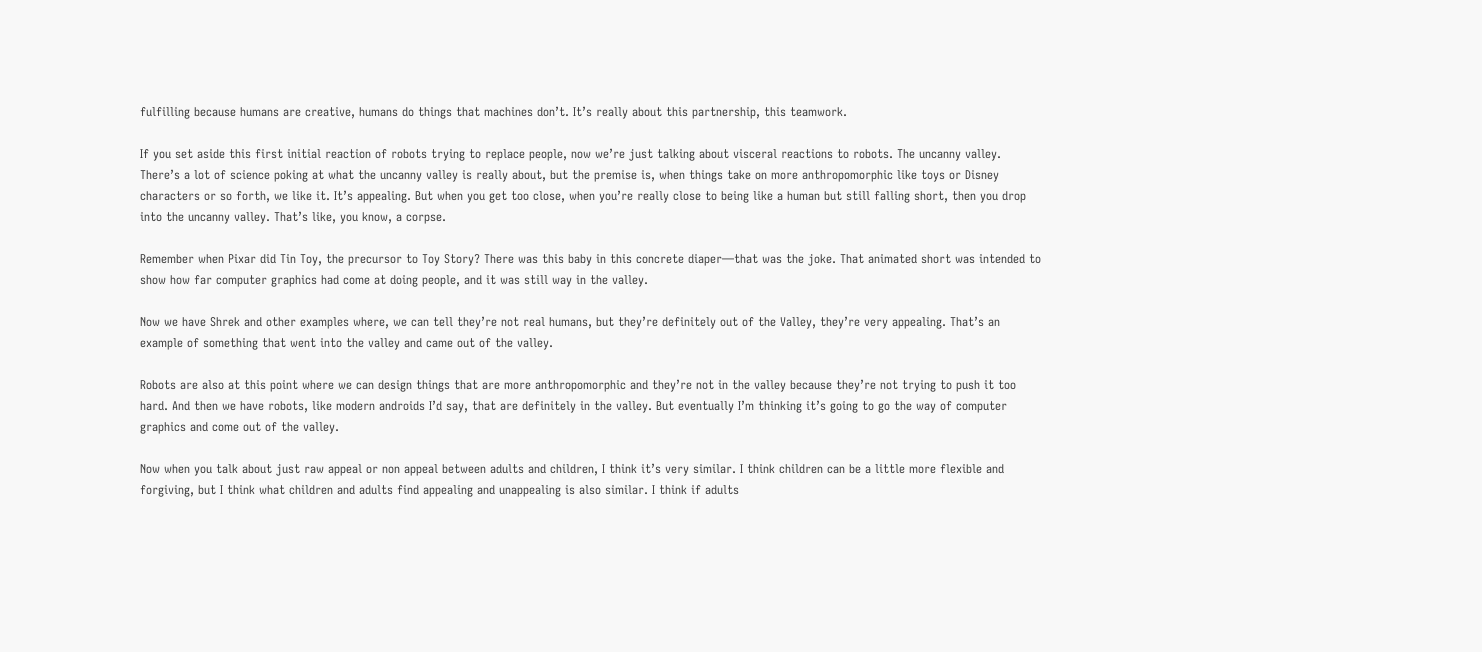fulfilling because humans are creative, humans do things that machines don’t. It’s really about this partnership, this teamwork.

If you set aside this first initial reaction of robots trying to replace people, now we’re just talking about visceral reactions to robots. The uncanny valley. There’s a lot of science poking at what the uncanny valley is really about, but the premise is, when things take on more anthropomorphic like toys or Disney characters or so forth, we like it. It’s appealing. But when you get too close, when you’re really close to being like a human but still falling short, then you drop into the uncanny valley. That’s like, you know, a corpse.

Remember when Pixar did Tin Toy, the precursor to Toy Story? There was this baby in this concrete diaper—that was the joke. That animated short was intended to show how far computer graphics had come at doing people, and it was still way in the valley.

Now we have Shrek and other examples where, we can tell they’re not real humans, but they’re definitely out of the Valley, they’re very appealing. That’s an example of something that went into the valley and came out of the valley.

Robots are also at this point where we can design things that are more anthropomorphic and they’re not in the valley because they’re not trying to push it too hard. And then we have robots, like modern androids I’d say, that are definitely in the valley. But eventually I’m thinking it’s going to go the way of computer graphics and come out of the valley.

Now when you talk about just raw appeal or non appeal between adults and children, I think it’s very similar. I think children can be a little more flexible and forgiving, but I think what children and adults find appealing and unappealing is also similar. I think if adults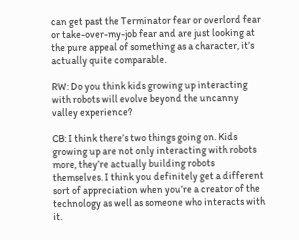can get past the Terminator fear or overlord fear or take-over-my-job fear and are just looking at the pure appeal of something as a character, it’s actually quite comparable.

RW: Do you think kids growing up interacting with robots will evolve beyond the uncanny valley experience?

CB: I think there’s two things going on. Kids growing up are not only interacting with robots more, they’re actually building robots themselves. I think you definitely get a different sort of appreciation when you’re a creator of the technology as well as someone who interacts with it.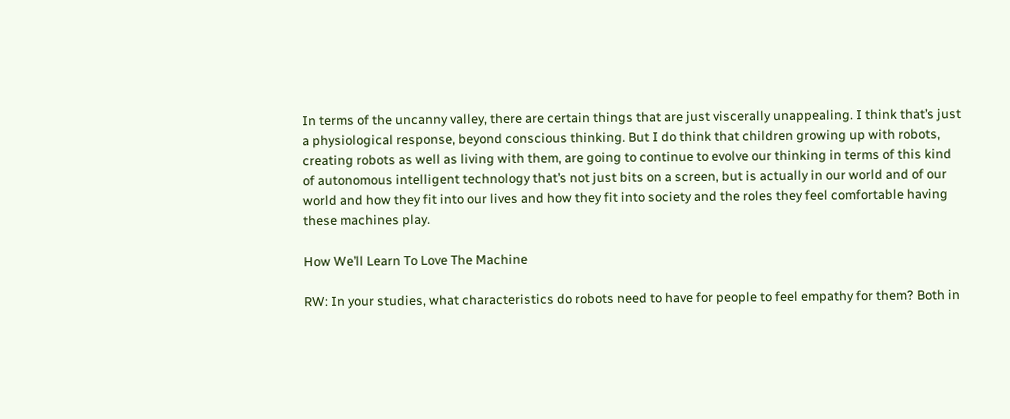In terms of the uncanny valley, there are certain things that are just viscerally unappealing. I think that’s just a physiological response, beyond conscious thinking. But I do think that children growing up with robots, creating robots as well as living with them, are going to continue to evolve our thinking in terms of this kind of autonomous intelligent technology that’s not just bits on a screen, but is actually in our world and of our world and how they fit into our lives and how they fit into society and the roles they feel comfortable having these machines play.

How We’ll Learn To Love The Machine

RW: In your studies, what characteristics do robots need to have for people to feel empathy for them? Both in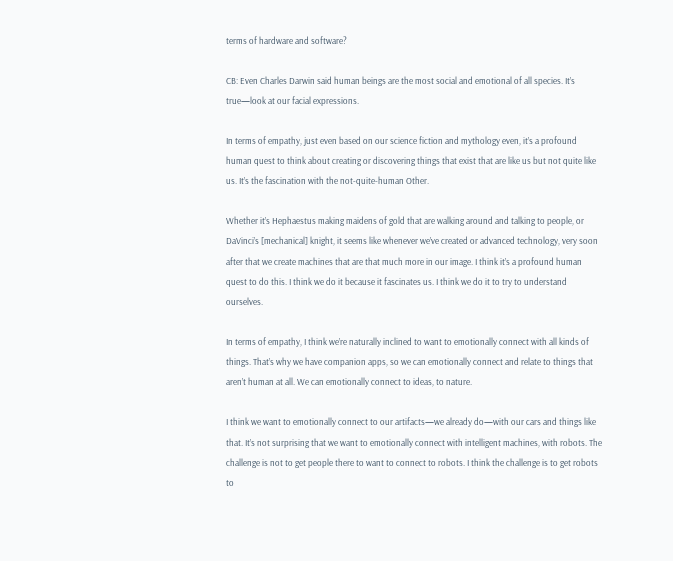terms of hardware and software?

CB: Even Charles Darwin said human beings are the most social and emotional of all species. It’s true—look at our facial expressions.

In terms of empathy, just even based on our science fiction and mythology even, it’s a profound human quest to think about creating or discovering things that exist that are like us but not quite like us. It’s the fascination with the not-quite-human Other.

Whether it’s Hephaestus making maidens of gold that are walking around and talking to people, or DaVinci’s [mechanical] knight, it seems like whenever we’ve created or advanced technology, very soon after that we create machines that are that much more in our image. I think it’s a profound human quest to do this. I think we do it because it fascinates us. I think we do it to try to understand ourselves.

In terms of empathy, I think we’re naturally inclined to want to emotionally connect with all kinds of things. That’s why we have companion apps, so we can emotionally connect and relate to things that aren’t human at all. We can emotionally connect to ideas, to nature.

I think we want to emotionally connect to our artifacts—we already do—with our cars and things like that. It’s not surprising that we want to emotionally connect with intelligent machines, with robots. The challenge is not to get people there to want to connect to robots. I think the challenge is to get robots to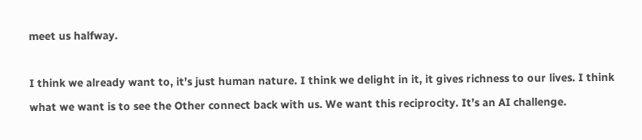meet us halfway.

I think we already want to, it’s just human nature. I think we delight in it, it gives richness to our lives. I think what we want is to see the Other connect back with us. We want this reciprocity. It’s an AI challenge.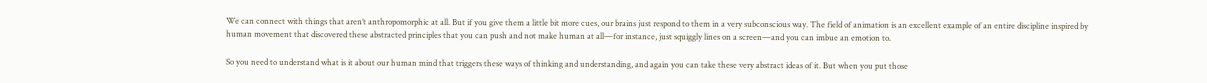We can connect with things that aren’t anthropomorphic at all. But if you give them a little bit more cues, our brains just respond to them in a very subconscious way. The field of animation is an excellent example of an entire discipline inspired by human movement that discovered these abstracted principles that you can push and not make human at all—for instance, just squiggly lines on a screen—and you can imbue an emotion to.

So you need to understand what is it about our human mind that triggers these ways of thinking and understanding, and again you can take these very abstract ideas of it. But when you put those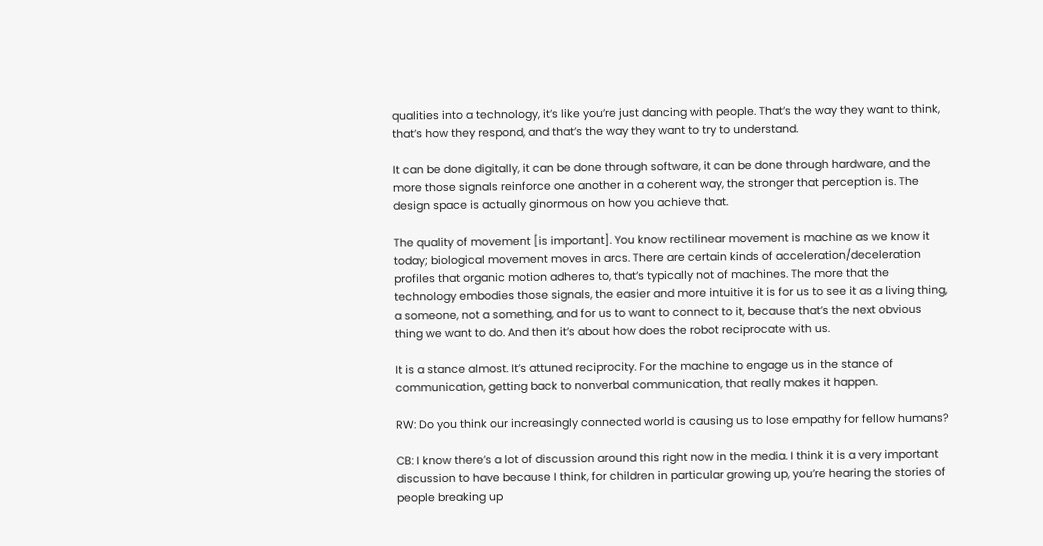qualities into a technology, it’s like you’re just dancing with people. That’s the way they want to think, that’s how they respond, and that’s the way they want to try to understand.

It can be done digitally, it can be done through software, it can be done through hardware, and the more those signals reinforce one another in a coherent way, the stronger that perception is. The design space is actually ginormous on how you achieve that.

The quality of movement [is important]. You know rectilinear movement is machine as we know it today; biological movement moves in arcs. There are certain kinds of acceleration/deceleration profiles that organic motion adheres to, that’s typically not of machines. The more that the technology embodies those signals, the easier and more intuitive it is for us to see it as a living thing, a someone, not a something, and for us to want to connect to it, because that’s the next obvious thing we want to do. And then it’s about how does the robot reciprocate with us.

It is a stance almost. It’s attuned reciprocity. For the machine to engage us in the stance of communication, getting back to nonverbal communication, that really makes it happen.

RW: Do you think our increasingly connected world is causing us to lose empathy for fellow humans?

CB: I know there’s a lot of discussion around this right now in the media. I think it is a very important discussion to have because I think, for children in particular growing up, you’re hearing the stories of people breaking up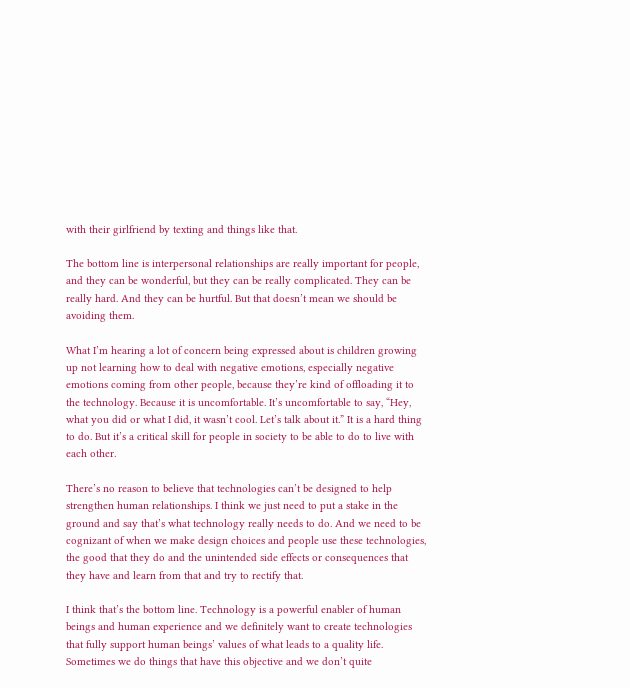with their girlfriend by texting and things like that.

The bottom line is interpersonal relationships are really important for people, and they can be wonderful, but they can be really complicated. They can be really hard. And they can be hurtful. But that doesn’t mean we should be avoiding them.

What I’m hearing a lot of concern being expressed about is children growing up not learning how to deal with negative emotions, especially negative emotions coming from other people, because they’re kind of offloading it to the technology. Because it is uncomfortable. It’s uncomfortable to say, “Hey, what you did or what I did, it wasn’t cool. Let’s talk about it.” It is a hard thing to do. But it’s a critical skill for people in society to be able to do to live with each other.

There’s no reason to believe that technologies can’t be designed to help strengthen human relationships. I think we just need to put a stake in the ground and say that’s what technology really needs to do. And we need to be cognizant of when we make design choices and people use these technologies, the good that they do and the unintended side effects or consequences that they have and learn from that and try to rectify that.

I think that’s the bottom line. Technology is a powerful enabler of human beings and human experience and we definitely want to create technologies that fully support human beings’ values of what leads to a quality life. Sometimes we do things that have this objective and we don’t quite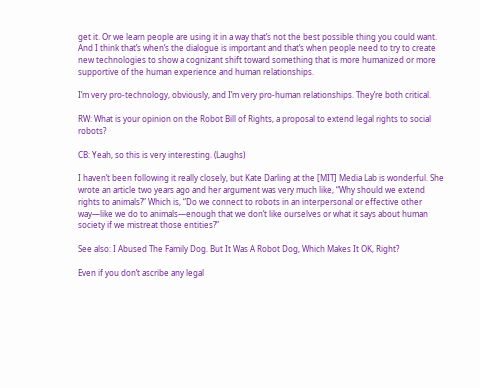get it. Or we learn people are using it in a way that’s not the best possible thing you could want. And I think that’s when’s the dialogue is important and that’s when people need to try to create new technologies to show a cognizant shift toward something that is more humanized or more supportive of the human experience and human relationships.

I’m very pro-technology, obviously, and I’m very pro-human relationships. They’re both critical.

RW: What is your opinion on the Robot Bill of Rights, a proposal to extend legal rights to social robots?

CB: Yeah, so this is very interesting. (Laughs)

I haven’t been following it really closely, but Kate Darling at the [MIT] Media Lab is wonderful. She wrote an article two years ago and her argument was very much like, “Why should we extend rights to animals?” Which is, “Do we connect to robots in an interpersonal or effective other way—like we do to animals—enough that we don’t like ourselves or what it says about human society if we mistreat those entities?”

See also: I Abused The Family Dog. But It Was A Robot Dog, Which Makes It OK, Right?

Even if you don’t ascribe any legal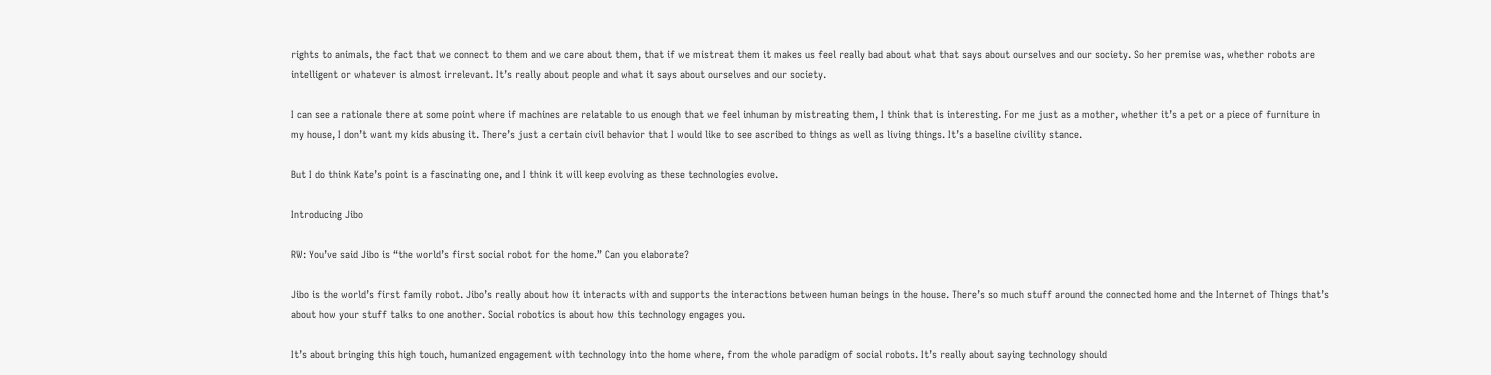rights to animals, the fact that we connect to them and we care about them, that if we mistreat them it makes us feel really bad about what that says about ourselves and our society. So her premise was, whether robots are intelligent or whatever is almost irrelevant. It’s really about people and what it says about ourselves and our society.

I can see a rationale there at some point where if machines are relatable to us enough that we feel inhuman by mistreating them, I think that is interesting. For me just as a mother, whether it’s a pet or a piece of furniture in my house, I don’t want my kids abusing it. There’s just a certain civil behavior that I would like to see ascribed to things as well as living things. It’s a baseline civility stance.

But I do think Kate’s point is a fascinating one, and I think it will keep evolving as these technologies evolve.

Introducing Jibo

RW: You’ve said Jibo is “the world’s first social robot for the home.” Can you elaborate?

Jibo is the world’s first family robot. Jibo’s really about how it interacts with and supports the interactions between human beings in the house. There’s so much stuff around the connected home and the Internet of Things that’s about how your stuff talks to one another. Social robotics is about how this technology engages you.

It’s about bringing this high touch, humanized engagement with technology into the home where, from the whole paradigm of social robots. It’s really about saying technology should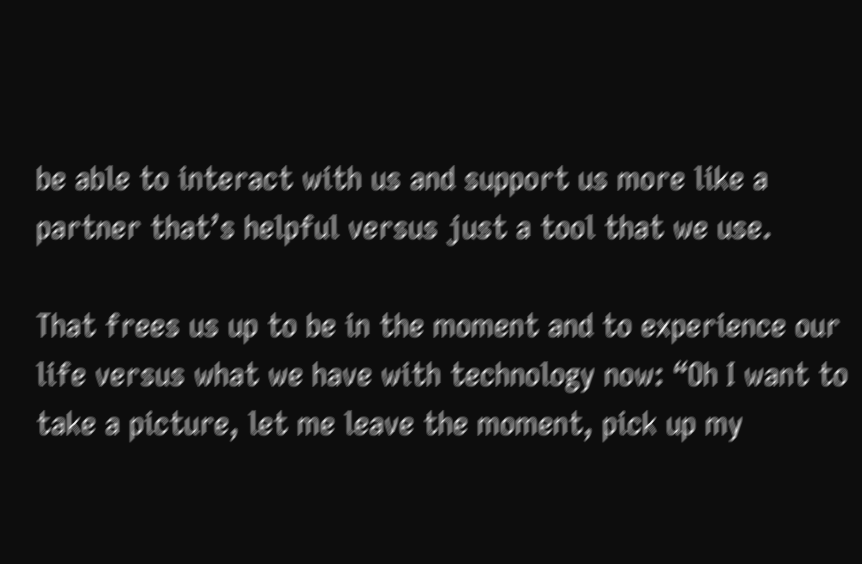be able to interact with us and support us more like a partner that’s helpful versus just a tool that we use.

That frees us up to be in the moment and to experience our life versus what we have with technology now: “Oh I want to take a picture, let me leave the moment, pick up my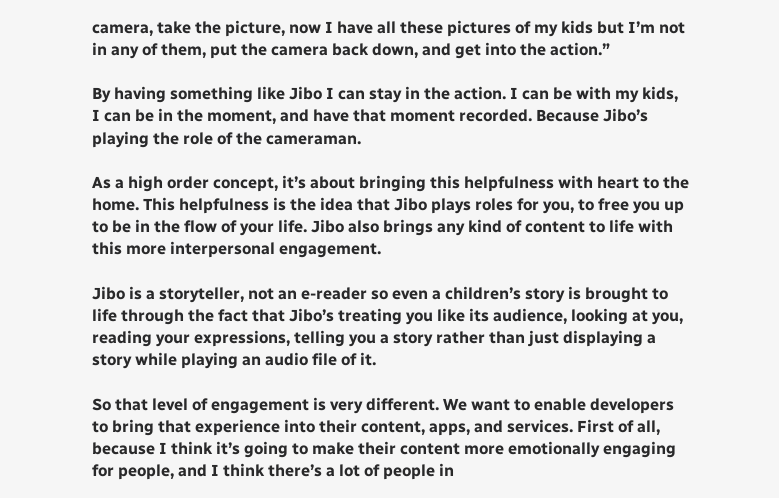camera, take the picture, now I have all these pictures of my kids but I’m not in any of them, put the camera back down, and get into the action.”

By having something like Jibo I can stay in the action. I can be with my kids, I can be in the moment, and have that moment recorded. Because Jibo’s playing the role of the cameraman.

As a high order concept, it’s about bringing this helpfulness with heart to the home. This helpfulness is the idea that Jibo plays roles for you, to free you up to be in the flow of your life. Jibo also brings any kind of content to life with this more interpersonal engagement.

Jibo is a storyteller, not an e-reader so even a children’s story is brought to life through the fact that Jibo’s treating you like its audience, looking at you, reading your expressions, telling you a story rather than just displaying a story while playing an audio file of it.

So that level of engagement is very different. We want to enable developers to bring that experience into their content, apps, and services. First of all, because I think it’s going to make their content more emotionally engaging for people, and I think there’s a lot of people in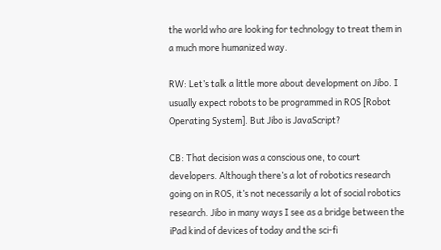the world who are looking for technology to treat them in a much more humanized way.

RW: Let’s talk a little more about development on Jibo. I usually expect robots to be programmed in ROS [Robot Operating System]. But Jibo is JavaScript?

CB: That decision was a conscious one, to court developers. Although there’s a lot of robotics research going on in ROS, it’s not necessarily a lot of social robotics research. Jibo in many ways I see as a bridge between the iPad kind of devices of today and the sci-fi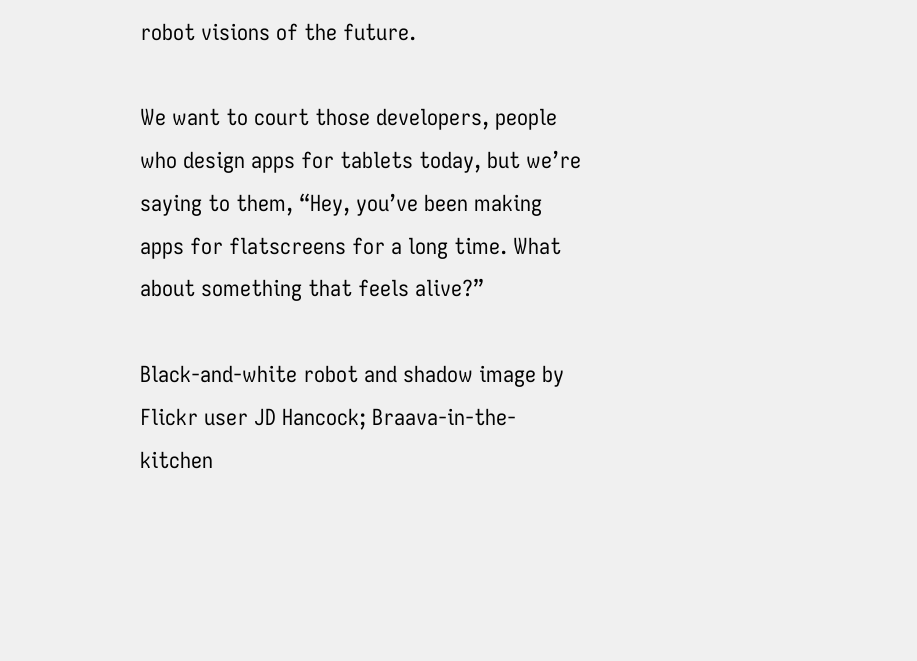robot visions of the future.

We want to court those developers, people who design apps for tablets today, but we’re saying to them, “Hey, you’ve been making apps for flatscreens for a long time. What about something that feels alive?”

Black-and-white robot and shadow image by Flickr user JD Hancock; Braava-in-the-kitchen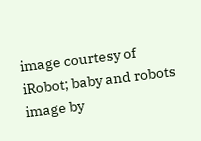image courtesy of iRobot; baby and robots image by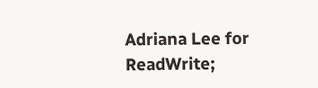Adriana Lee for ReadWrite;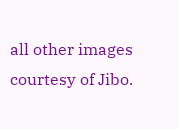all other images courtesy of Jibo.